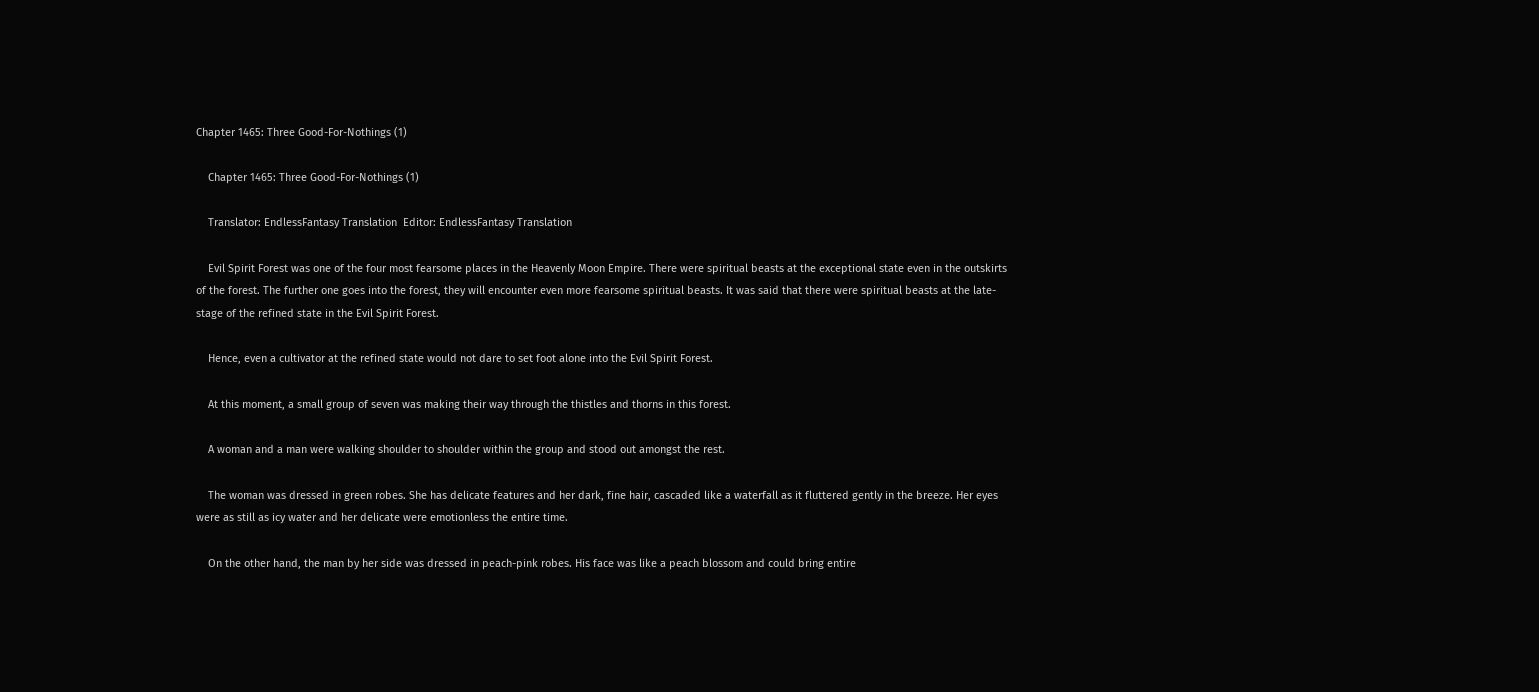Chapter 1465: Three Good-For-Nothings (1)

    Chapter 1465: Three Good-For-Nothings (1)

    Translator: EndlessFantasy Translation  Editor: EndlessFantasy Translation

    Evil Spirit Forest was one of the four most fearsome places in the Heavenly Moon Empire. There were spiritual beasts at the exceptional state even in the outskirts of the forest. The further one goes into the forest, they will encounter even more fearsome spiritual beasts. It was said that there were spiritual beasts at the late-stage of the refined state in the Evil Spirit Forest.

    Hence, even a cultivator at the refined state would not dare to set foot alone into the Evil Spirit Forest.

    At this moment, a small group of seven was making their way through the thistles and thorns in this forest.

    A woman and a man were walking shoulder to shoulder within the group and stood out amongst the rest.

    The woman was dressed in green robes. She has delicate features and her dark, fine hair, cascaded like a waterfall as it fluttered gently in the breeze. Her eyes were as still as icy water and her delicate were emotionless the entire time.

    On the other hand, the man by her side was dressed in peach-pink robes. His face was like a peach blossom and could bring entire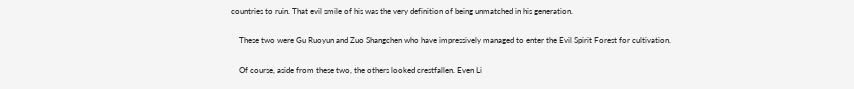countries to ruin. That evil smile of his was the very definition of being unmatched in his generation.

    These two were Gu Ruoyun and Zuo Shangchen who have impressively managed to enter the Evil Spirit Forest for cultivation.

    Of course, aside from these two, the others looked crestfallen. Even Li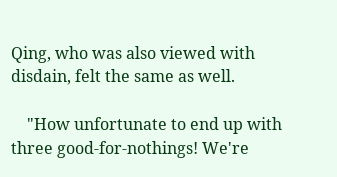Qing, who was also viewed with disdain, felt the same as well.

    "How unfortunate to end up with three good-for-nothings! We're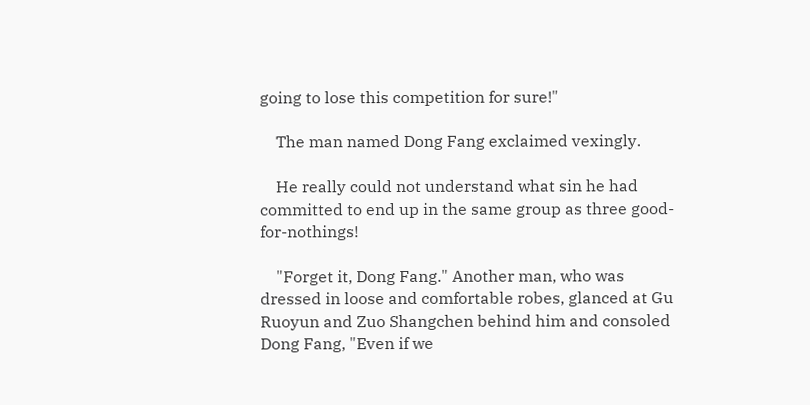going to lose this competition for sure!"

    The man named Dong Fang exclaimed vexingly.

    He really could not understand what sin he had committed to end up in the same group as three good-for-nothings!

    "Forget it, Dong Fang." Another man, who was dressed in loose and comfortable robes, glanced at Gu Ruoyun and Zuo Shangchen behind him and consoled Dong Fang, "Even if we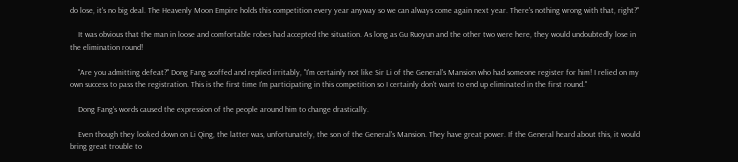do lose, it's no big deal. The Heavenly Moon Empire holds this competition every year anyway so we can always come again next year. There's nothing wrong with that, right?"

    It was obvious that the man in loose and comfortable robes had accepted the situation. As long as Gu Ruoyun and the other two were here, they would undoubtedly lose in the elimination round!

    "Are you admitting defeat?" Dong Fang scoffed and replied irritably, "I'm certainly not like Sir Li of the General's Mansion who had someone register for him! I relied on my own success to pass the registration. This is the first time I'm participating in this competition so I certainly don't want to end up eliminated in the first round."

    Dong Fang's words caused the expression of the people around him to change drastically.

    Even though they looked down on Li Qing, the latter was, unfortunately, the son of the General's Mansion. They have great power. If the General heard about this, it would bring great trouble to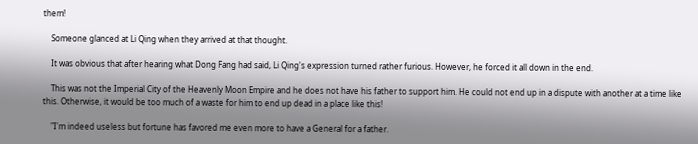them!

    Someone glanced at Li Qing when they arrived at that thought.

    It was obvious that after hearing what Dong Fang had said, Li Qing's expression turned rather furious. However, he forced it all down in the end.

    This was not the Imperial City of the Heavenly Moon Empire and he does not have his father to support him. He could not end up in a dispute with another at a time like this. Otherwise, it would be too much of a waste for him to end up dead in a place like this!

    "I'm indeed useless but fortune has favored me even more to have a General for a father.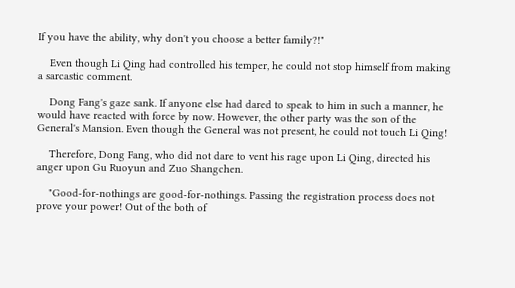If you have the ability, why don't you choose a better family?!"

    Even though Li Qing had controlled his temper, he could not stop himself from making a sarcastic comment.

    Dong Fang's gaze sank. If anyone else had dared to speak to him in such a manner, he would have reacted with force by now. However, the other party was the son of the General's Mansion. Even though the General was not present, he could not touch Li Qing!

    Therefore, Dong Fang, who did not dare to vent his rage upon Li Qing, directed his anger upon Gu Ruoyun and Zuo Shangchen.

    "Good-for-nothings are good-for-nothings. Passing the registration process does not prove your power! Out of the both of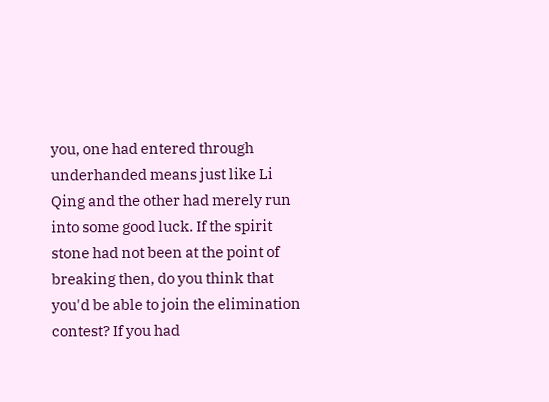you, one had entered through underhanded means just like Li Qing and the other had merely run into some good luck. If the spirit stone had not been at the point of breaking then, do you think that you'd be able to join the elimination contest? If you had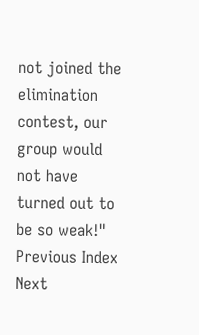not joined the elimination contest, our group would not have turned out to be so weak!"
Previous Index Next